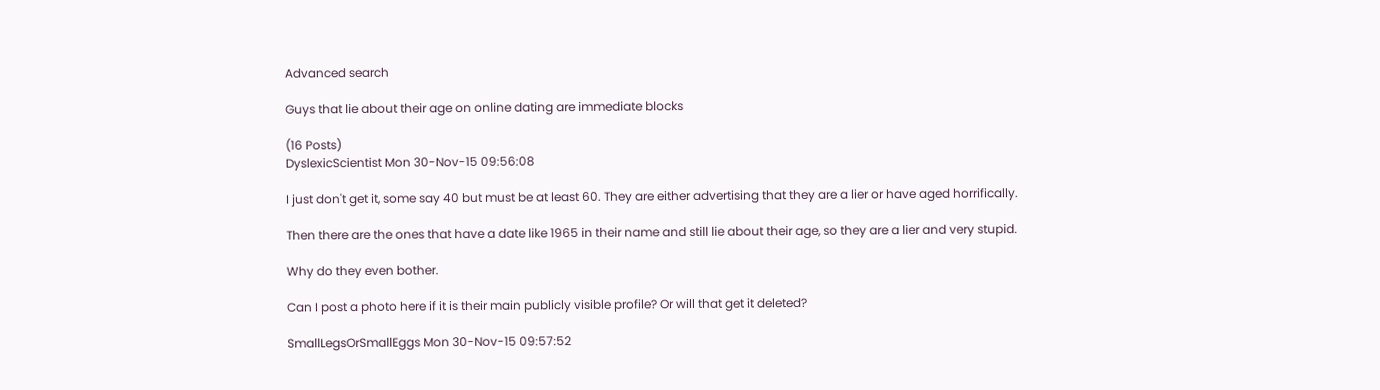Advanced search

Guys that lie about their age on online dating are immediate blocks

(16 Posts)
DyslexicScientist Mon 30-Nov-15 09:56:08

I just don't get it, some say 40 but must be at least 60. They are either advertising that they are a lier or have aged horrifically.

Then there are the ones that have a date like 1965 in their name and still lie about their age, so they are a lier and very stupid.

Why do they even bother.

Can I post a photo here if it is their main publicly visible profile? Or will that get it deleted?

SmallLegsOrSmallEggs Mon 30-Nov-15 09:57:52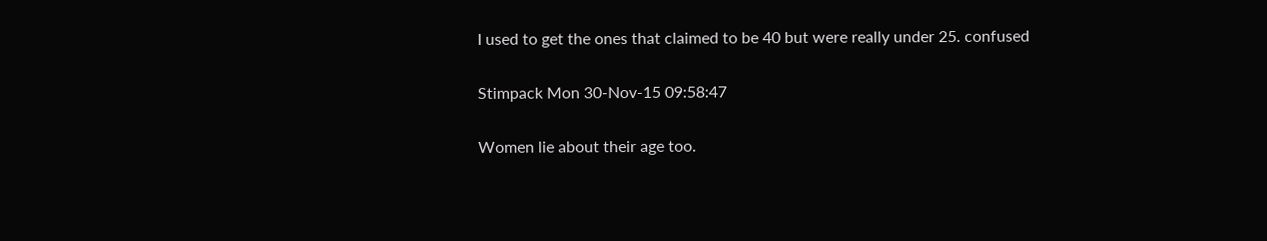I used to get the ones that claimed to be 40 but were really under 25. confused

Stimpack Mon 30-Nov-15 09:58:47

Women lie about their age too.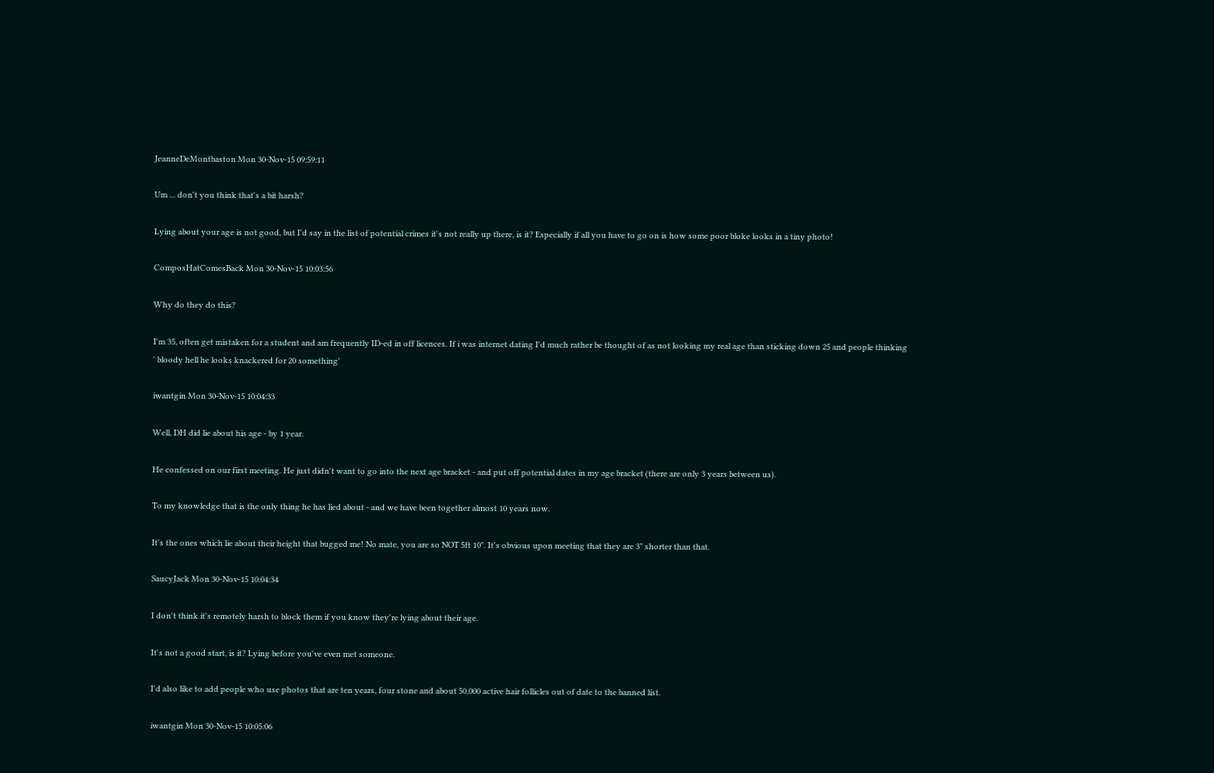JeanneDeMontbaston Mon 30-Nov-15 09:59:11

Um ... don't you think that's a bit harsh?

Lying about your age is not good, but I'd say in the list of potential crimes it's not really up there, is it? Especially if all you have to go on is how some poor bloke looks in a tiny photo!

ComposHatComesBack Mon 30-Nov-15 10:03:56

Why do they do this?

I'm 35, often get mistaken for a student and am frequently ID-ed in off licences. If i was internet dating I'd much rather be thought of as not looking my real age than sticking down 25 and people thinking ' bloody hell he looks knackered for 20 something'

iwantgin Mon 30-Nov-15 10:04:33

Well, DH did lie about his age - by 1 year.

He confessed on our first meeting. He just didn't want to go into the next age bracket - and put off potential dates in my age bracket (there are only 3 years between us).

To my knowledge that is the only thing he has lied about - and we have been together almost 10 years now.

It's the ones which lie about their height that bugged me! No mate, you are so NOT 5ft 10". It's obvious upon meeting that they are 3" shorter than that.

SaucyJack Mon 30-Nov-15 10:04:34

I don't think it's remotely harsh to block them if you know they're lying about their age.

It's not a good start, is it? Lying before you've even met someone.

I'd also like to add people who use photos that are ten years, four stone and about 50,000 active hair follicles out of date to the banned list.

iwantgin Mon 30-Nov-15 10:05:06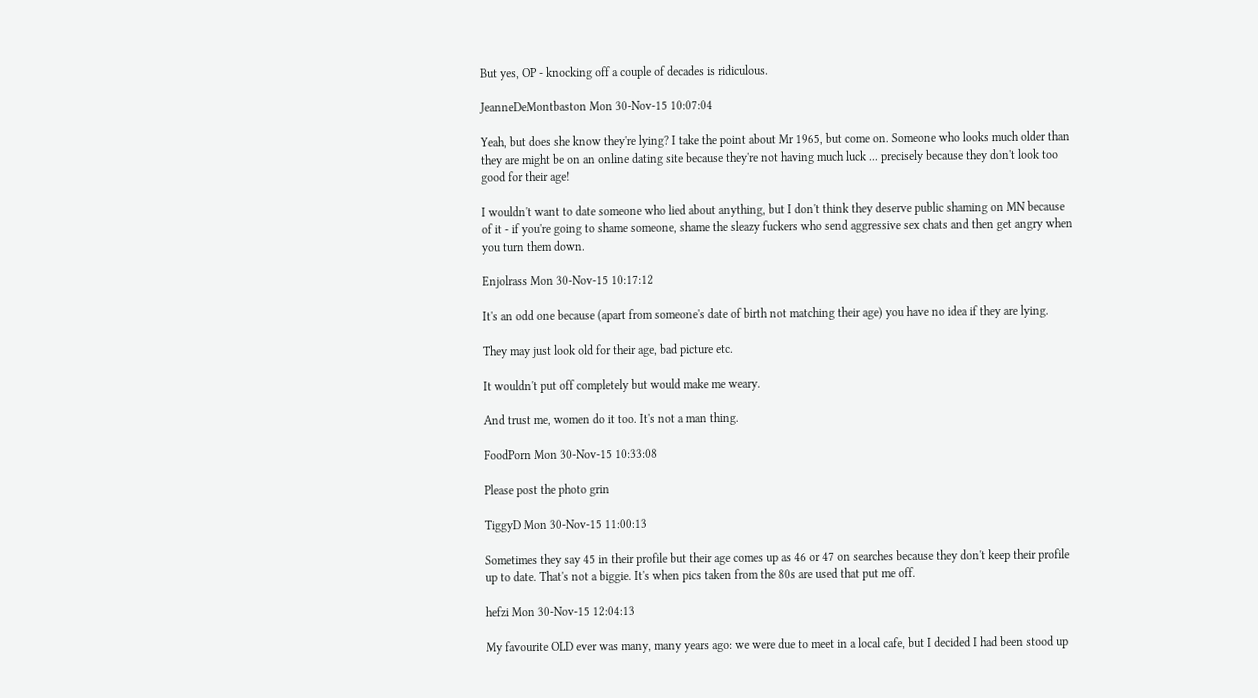But yes, OP - knocking off a couple of decades is ridiculous.

JeanneDeMontbaston Mon 30-Nov-15 10:07:04

Yeah, but does she know they're lying? I take the point about Mr 1965, but come on. Someone who looks much older than they are might be on an online dating site because they're not having much luck ... precisely because they don't look too good for their age!

I wouldn't want to date someone who lied about anything, but I don't think they deserve public shaming on MN because of it - if you're going to shame someone, shame the sleazy fuckers who send aggressive sex chats and then get angry when you turn them down.

Enjolrass Mon 30-Nov-15 10:17:12

It's an odd one because (apart from someone's date of birth not matching their age) you have no idea if they are lying.

They may just look old for their age, bad picture etc.

It wouldn't put off completely but would make me weary.

And trust me, women do it too. It's not a man thing.

FoodPorn Mon 30-Nov-15 10:33:08

Please post the photo grin

TiggyD Mon 30-Nov-15 11:00:13

Sometimes they say 45 in their profile but their age comes up as 46 or 47 on searches because they don't keep their profile up to date. That's not a biggie. It's when pics taken from the 80s are used that put me off.

hefzi Mon 30-Nov-15 12:04:13

My favourite OLD ever was many, many years ago: we were due to meet in a local cafe, but I decided I had been stood up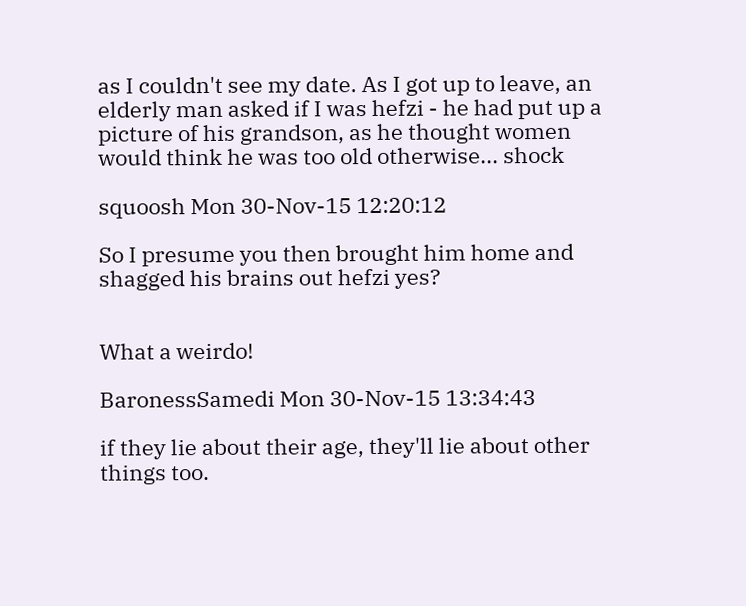as I couldn't see my date. As I got up to leave, an elderly man asked if I was hefzi - he had put up a picture of his grandson, as he thought women would think he was too old otherwise... shock

squoosh Mon 30-Nov-15 12:20:12

So I presume you then brought him home and shagged his brains out hefzi yes?


What a weirdo!

BaronessSamedi Mon 30-Nov-15 13:34:43

if they lie about their age, they'll lie about other things too.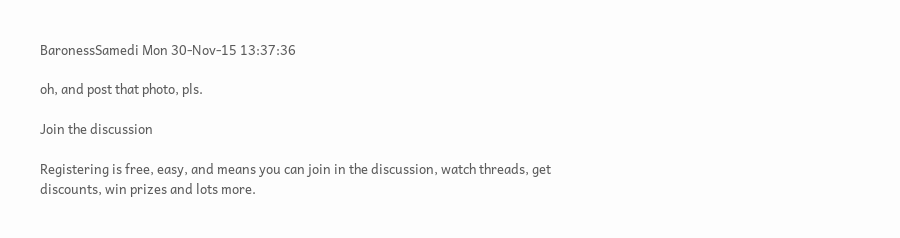BaronessSamedi Mon 30-Nov-15 13:37:36

oh, and post that photo, pls.

Join the discussion

Registering is free, easy, and means you can join in the discussion, watch threads, get discounts, win prizes and lots more.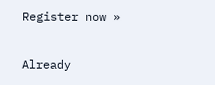Register now »

Already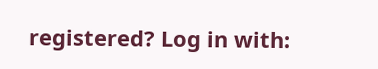registered? Log in with: